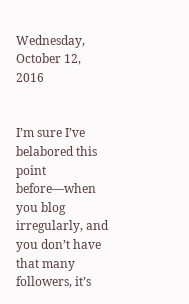Wednesday, October 12, 2016


I’m sure I’ve belabored this point before—when you blog irregularly, and you don’t have that many followers, it’s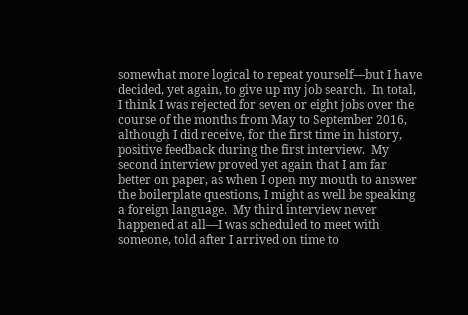somewhat more logical to repeat yourself—but I have decided, yet again, to give up my job search.  In total, I think I was rejected for seven or eight jobs over the course of the months from May to September 2016, although I did receive, for the first time in history, positive feedback during the first interview.  My second interview proved yet again that I am far better on paper, as when I open my mouth to answer the boilerplate questions, I might as well be speaking a foreign language.  My third interview never happened at all—I was scheduled to meet with someone, told after I arrived on time to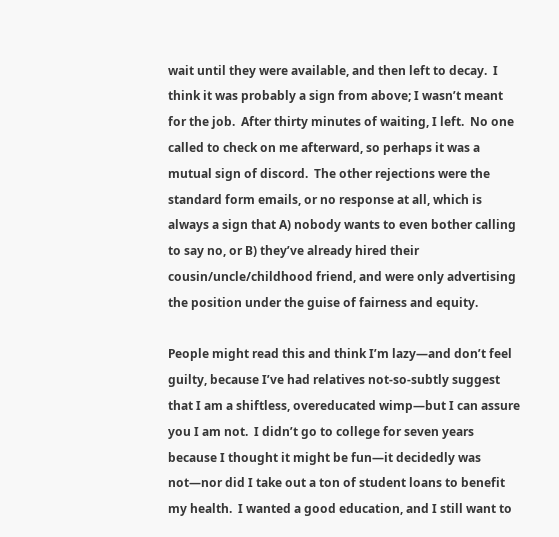wait until they were available, and then left to decay.  I think it was probably a sign from above; I wasn’t meant for the job.  After thirty minutes of waiting, I left.  No one called to check on me afterward, so perhaps it was a mutual sign of discord.  The other rejections were the standard form emails, or no response at all, which is always a sign that A) nobody wants to even bother calling to say no, or B) they’ve already hired their cousin/uncle/childhood friend, and were only advertising the position under the guise of fairness and equity.

People might read this and think I’m lazy—and don’t feel guilty, because I’ve had relatives not-so-subtly suggest that I am a shiftless, overeducated wimp—but I can assure you I am not.  I didn’t go to college for seven years because I thought it might be fun—it decidedly was not—nor did I take out a ton of student loans to benefit my health.  I wanted a good education, and I still want to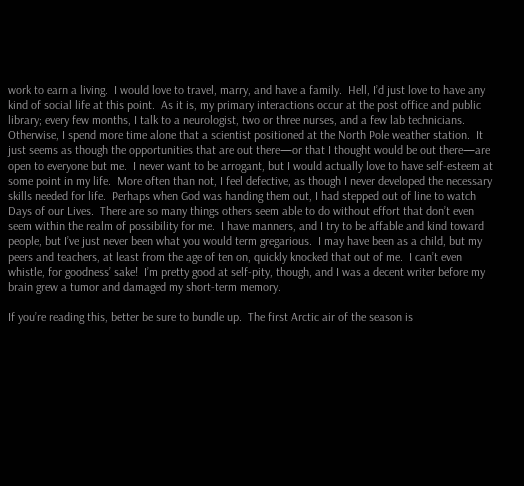work to earn a living.  I would love to travel, marry, and have a family.  Hell, I’d just love to have any kind of social life at this point.  As it is, my primary interactions occur at the post office and public library; every few months, I talk to a neurologist, two or three nurses, and a few lab technicians.  Otherwise, I spend more time alone that a scientist positioned at the North Pole weather station.  It just seems as though the opportunities that are out there—or that I thought would be out there—are open to everyone but me.  I never want to be arrogant, but I would actually love to have self-esteem at some point in my life.  More often than not, I feel defective, as though I never developed the necessary skills needed for life.  Perhaps when God was handing them out, I had stepped out of line to watch Days of our Lives.  There are so many things others seem able to do without effort that don’t even seem within the realm of possibility for me.  I have manners, and I try to be affable and kind toward people, but I’ve just never been what you would term gregarious.  I may have been as a child, but my peers and teachers, at least from the age of ten on, quickly knocked that out of me.  I can’t even whistle, for goodness’ sake!  I’m pretty good at self-pity, though, and I was a decent writer before my brain grew a tumor and damaged my short-term memory.

If you’re reading this, better be sure to bundle up.  The first Arctic air of the season is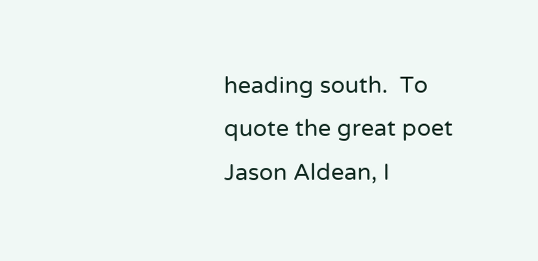heading south.  To quote the great poet Jason Aldean, I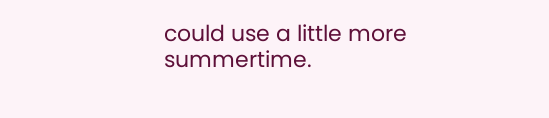could use a little more summertime.